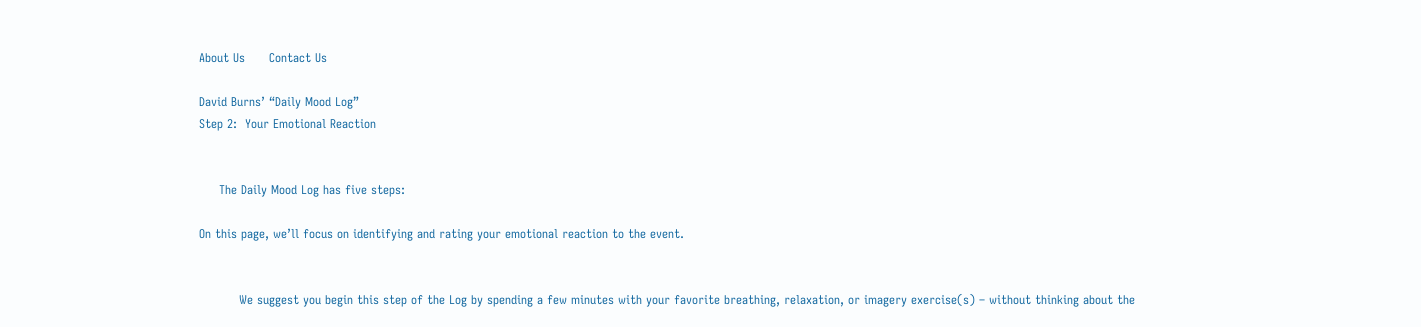About Us      Contact Us

David Burns’ “Daily Mood Log”
Step 2:  Your Emotional Reaction


     The Daily Mood Log has five steps:

On this page, we’ll focus on identifying and rating your emotional reaction to the event.


          We suggest you begin this step of the Log by spending a few minutes with your favorite breathing, relaxation, or imagery exercise(s) – without thinking about the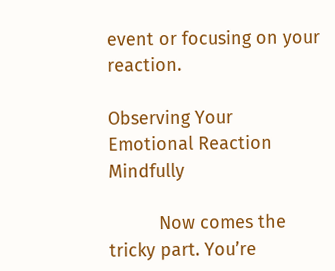event or focusing on your reaction.

Observing Your Emotional Reaction Mindfully

          Now comes the tricky part. You’re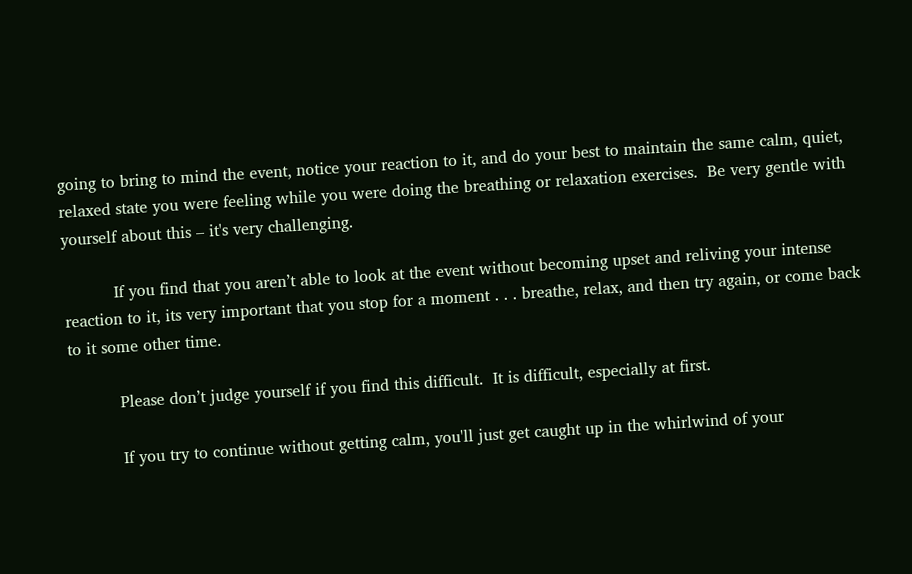going to bring to mind the event, notice your reaction to it, and do your best to maintain the same calm, quiet, relaxed state you were feeling while you were doing the breathing or relaxation exercises.  Be very gentle with yourself about this – it's very challenging.

          If you find that you aren’t able to look at the event without becoming upset and reliving your intense reaction to it, its very important that you stop for a moment . . . breathe, relax, and then try again, or come back to it some other time.

          Please don’t judge yourself if you find this difficult.  It is difficult, especially at first.

          If you try to continue without getting calm, you'll just get caught up in the whirlwind of your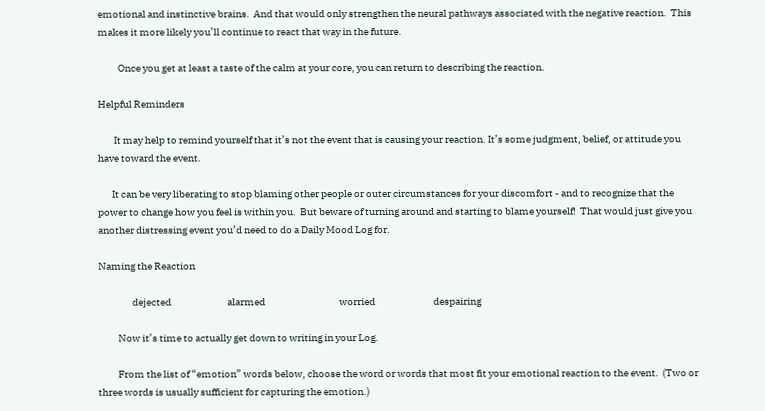emotional and instinctive brains.  And that would only strengthen the neural pathways associated with the negative reaction.  This makes it more likely you’ll continue to react that way in the future.

          Once you get at least a taste of the calm at your core, you can return to describing the reaction.

Helpful Reminders

        It may help to remind yourself that it’s not the event that is causing your reaction. It’s some judgment, belief, or attitude you have toward the event.

       It can be very liberating to stop blaming other people or outer circumstances for your discomfort - and to recognize that the power to change how you feel is within you.  But beware of turning around and starting to blame yourself!  That would just give you another distressing event you’d need to do a Daily Mood Log for.

Naming the Reaction

                 dejected                            alarmed                                     worried                             despairing

          Now it’s time to actually get down to writing in your Log.

          From the list of “emotion” words below, choose the word or words that most fit your emotional reaction to the event.  (Two or three words is usually sufficient for capturing the emotion.)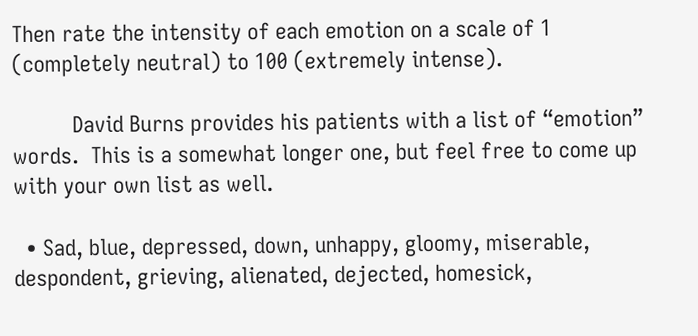Then rate the intensity of each emotion on a scale of 1 (completely neutral) to 100 (extremely intense).

          David Burns provides his patients with a list of “emotion” words.  This is a somewhat longer one, but feel free to come up with your own list as well.

  • Sad, blue, depressed, down, unhappy, gloomy, miserable, despondent, grieving, alienated, dejected, homesick,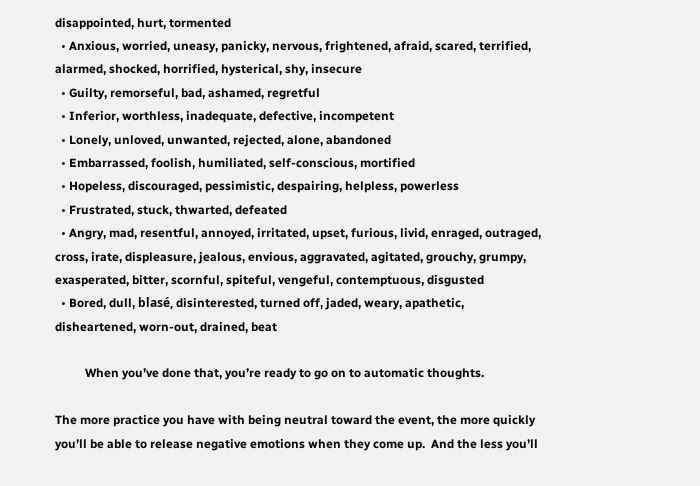disappointed, hurt, tormented
  • Anxious, worried, uneasy, panicky, nervous, frightened, afraid, scared, terrified, alarmed, shocked, horrified, hysterical, shy, insecure
  • Guilty, remorseful, bad, ashamed, regretful
  • Inferior, worthless, inadequate, defective, incompetent
  • Lonely, unloved, unwanted, rejected, alone, abandoned
  • Embarrassed, foolish, humiliated, self-conscious, mortified
  • Hopeless, discouraged, pessimistic, despairing, helpless, powerless
  • Frustrated, stuck, thwarted, defeated
  • Angry, mad, resentful, annoyed, irritated, upset, furious, livid, enraged, outraged, cross, irate, displeasure, jealous, envious, aggravated, agitated, grouchy, grumpy, exasperated, bitter, scornful, spiteful, vengeful, contemptuous, disgusted
  • Bored, dull, blasé, disinterested, turned off, jaded, weary, apathetic, disheartened, worn-out, drained, beat

          When you’ve done that, you’re ready to go on to automatic thoughts.

The more practice you have with being neutral toward the event, the more quickly you’ll be able to release negative emotions when they come up.  And the less you’ll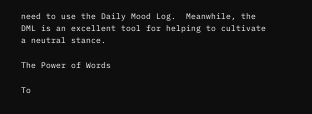need to use the Daily Mood Log.  Meanwhile, the DML is an excellent tool for helping to cultivate a neutral stance.

The Power of Words

To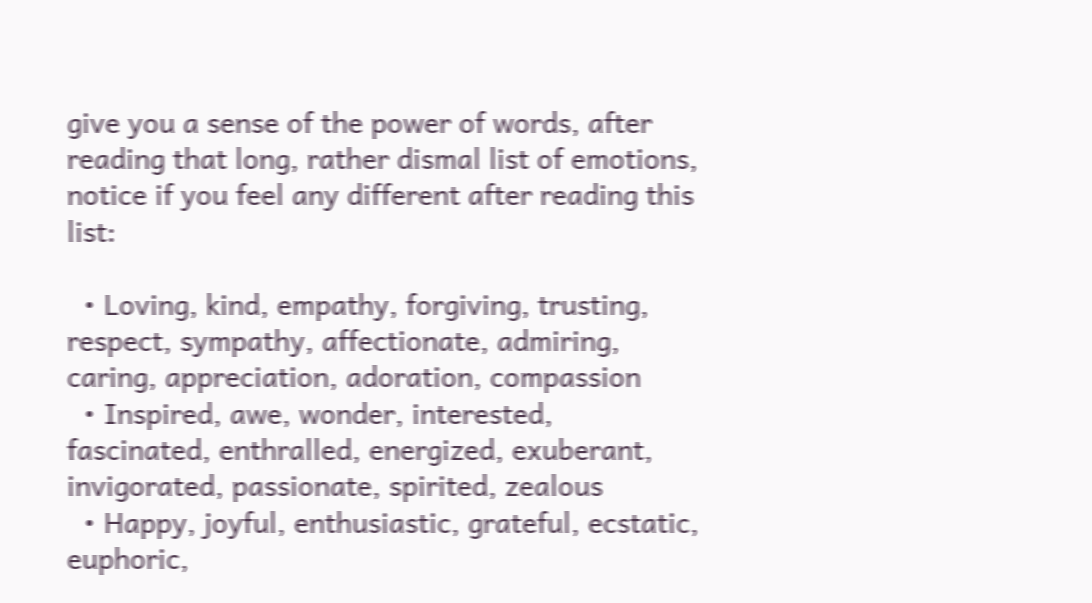give you a sense of the power of words, after reading that long, rather dismal list of emotions, notice if you feel any different after reading this list:

  • Loving, kind, empathy, forgiving, trusting, respect, sympathy, affectionate, admiring, caring, appreciation, adoration, compassion
  • Inspired, awe, wonder, interested, fascinated, enthralled, energized, exuberant, invigorated, passionate, spirited, zealous
  • Happy, joyful, enthusiastic, grateful, ecstatic, euphoric,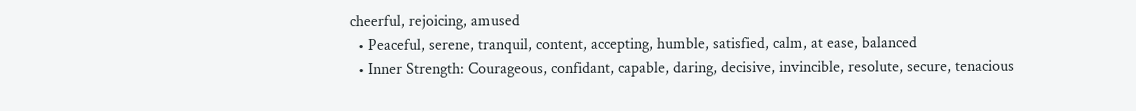cheerful, rejoicing, amused
  • Peaceful, serene, tranquil, content, accepting, humble, satisfied, calm, at ease, balanced
  • Inner Strength: Courageous, confidant, capable, daring, decisive, invincible, resolute, secure, tenacious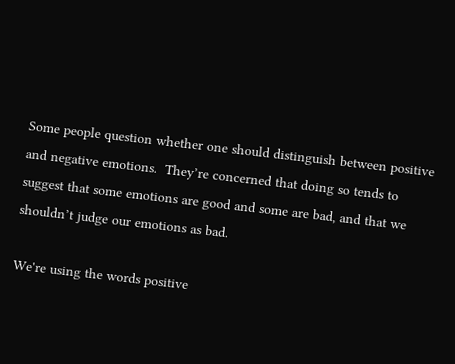Some people question whether one should distinguish between positive and negative emotions.  They’re concerned that doing so tends to suggest that some emotions are good and some are bad, and that we shouldn’t judge our emotions as bad.

We're using the words positive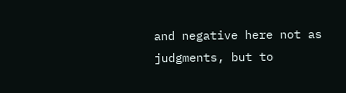and negative here not as judgments, but to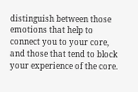distinguish between those emotions that help to connect you to your core, and those that tend to block your experience of the core.